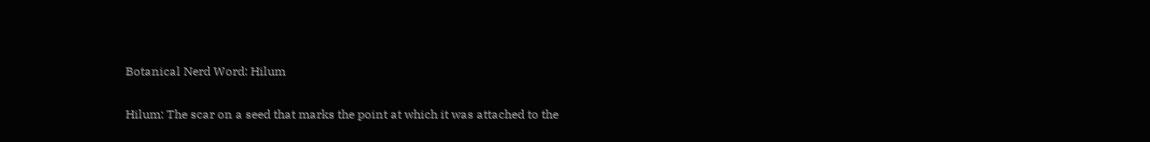Botanical Nerd Word: Hilum

Hilum: The scar on a seed that marks the point at which it was attached to the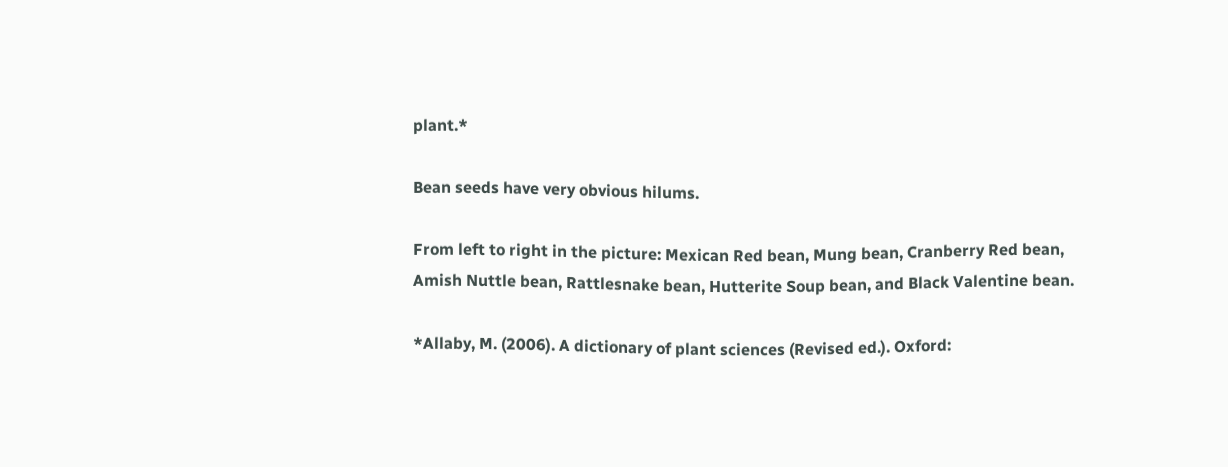plant.*

Bean seeds have very obvious hilums.

From left to right in the picture: Mexican Red bean, Mung bean, Cranberry Red bean, Amish Nuttle bean, Rattlesnake bean, Hutterite Soup bean, and Black Valentine bean.

*Allaby, M. (2006). A dictionary of plant sciences (Revised ed.). Oxford: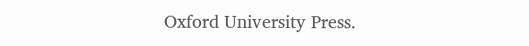Oxford University Press.